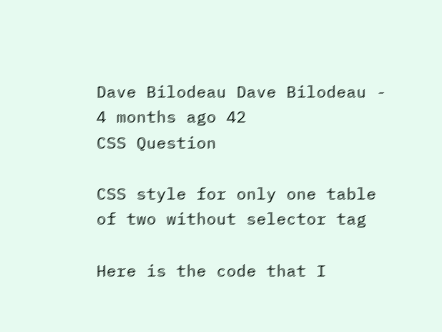Dave Bilodeau Dave Bilodeau - 4 months ago 42
CSS Question

CSS style for only one table of two without selector tag

Here is the code that I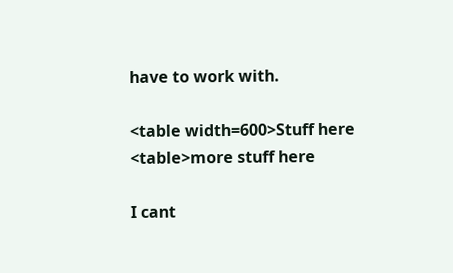have to work with.

<table width=600>Stuff here
<table>more stuff here

I cant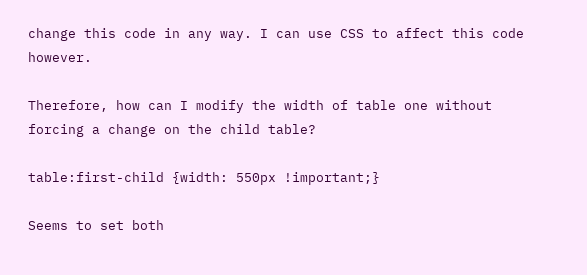change this code in any way. I can use CSS to affect this code however.

Therefore, how can I modify the width of table one without forcing a change on the child table?

table:first-child {width: 550px !important;}

Seems to set both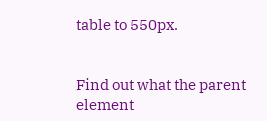table to 550px.


Find out what the parent element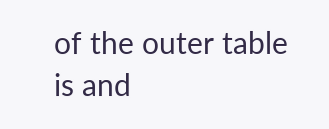of the outer table is and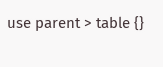use parent > table {}